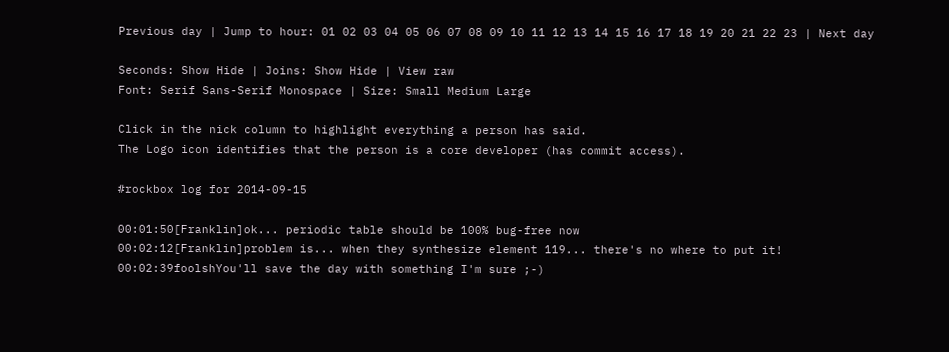Previous day | Jump to hour: 01 02 03 04 05 06 07 08 09 10 11 12 13 14 15 16 17 18 19 20 21 22 23 | Next day

Seconds: Show Hide | Joins: Show Hide | View raw
Font: Serif Sans-Serif Monospace | Size: Small Medium Large

Click in the nick column to highlight everything a person has said.
The Logo icon identifies that the person is a core developer (has commit access).

#rockbox log for 2014-09-15

00:01:50[Franklin]ok... periodic table should be 100% bug-free now
00:02:12[Franklin]problem is... when they synthesize element 119... there's no where to put it!
00:02:39foolshYou'll save the day with something I'm sure ;-)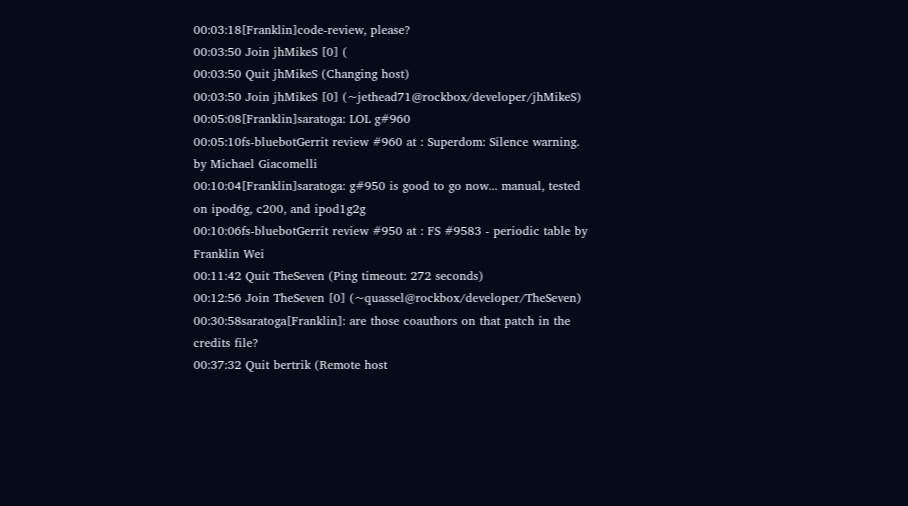00:03:18[Franklin]code-review, please?
00:03:50 Join jhMikeS [0] (
00:03:50 Quit jhMikeS (Changing host)
00:03:50 Join jhMikeS [0] (~jethead71@rockbox/developer/jhMikeS)
00:05:08[Franklin]saratoga: LOL g#960
00:05:10fs-bluebotGerrit review #960 at : Superdom: Silence warning. by Michael Giacomelli
00:10:04[Franklin]saratoga: g#950 is good to go now... manual, tested on ipod6g, c200, and ipod1g2g
00:10:06fs-bluebotGerrit review #950 at : FS #9583 - periodic table by Franklin Wei
00:11:42 Quit TheSeven (Ping timeout: 272 seconds)
00:12:56 Join TheSeven [0] (~quassel@rockbox/developer/TheSeven)
00:30:58saratoga[Franklin]: are those coauthors on that patch in the credits file?
00:37:32 Quit bertrik (Remote host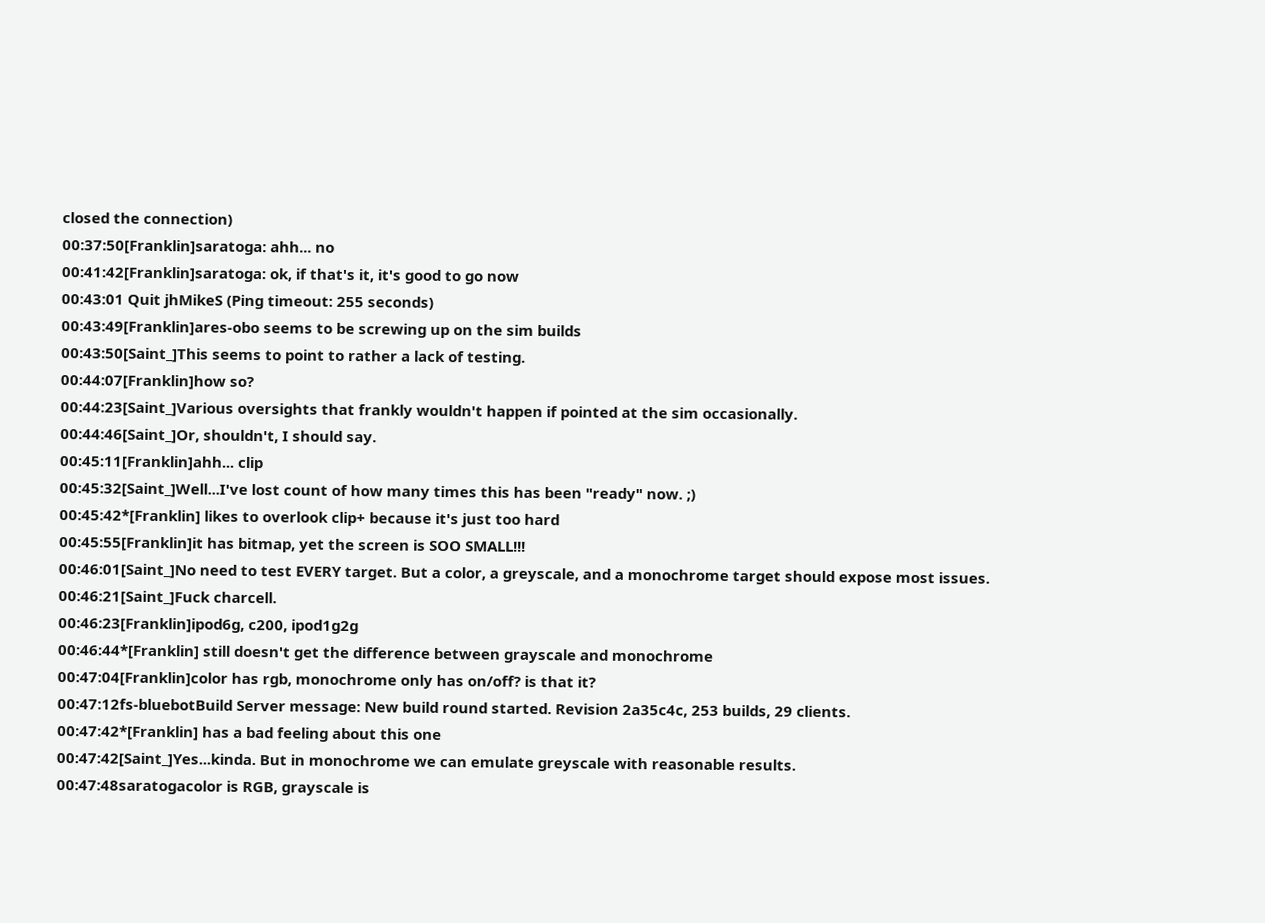closed the connection)
00:37:50[Franklin]saratoga: ahh... no
00:41:42[Franklin]saratoga: ok, if that's it, it's good to go now
00:43:01 Quit jhMikeS (Ping timeout: 255 seconds)
00:43:49[Franklin]ares-obo seems to be screwing up on the sim builds
00:43:50[Saint_]This seems to point to rather a lack of testing.
00:44:07[Franklin]how so?
00:44:23[Saint_]Various oversights that frankly wouldn't happen if pointed at the sim occasionally.
00:44:46[Saint_]Or, shouldn't, I should say.
00:45:11[Franklin]ahh... clip
00:45:32[Saint_]Well...I've lost count of how many times this has been "ready" now. ;)
00:45:42*[Franklin] likes to overlook clip+ because it's just too hard
00:45:55[Franklin]it has bitmap, yet the screen is SOO SMALL!!!
00:46:01[Saint_]No need to test EVERY target. But a color, a greyscale, and a monochrome target should expose most issues.
00:46:21[Saint_]Fuck charcell.
00:46:23[Franklin]ipod6g, c200, ipod1g2g
00:46:44*[Franklin] still doesn't get the difference between grayscale and monochrome
00:47:04[Franklin]color has rgb, monochrome only has on/off? is that it?
00:47:12fs-bluebotBuild Server message: New build round started. Revision 2a35c4c, 253 builds, 29 clients.
00:47:42*[Franklin] has a bad feeling about this one
00:47:42[Saint_]Yes...kinda. But in monochrome we can emulate greyscale with reasonable results.
00:47:48saratogacolor is RGB, grayscale is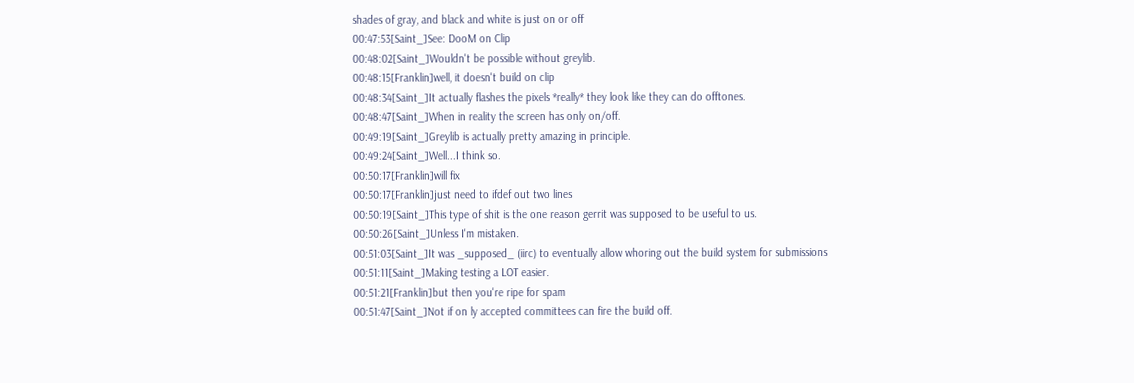shades of gray, and black and white is just on or off
00:47:53[Saint_]See: DooM on Clip
00:48:02[Saint_]Wouldn't be possible without greylib.
00:48:15[Franklin]well, it doesn't build on clip
00:48:34[Saint_]It actually flashes the pixels *really* they look like they can do offtones.
00:48:47[Saint_]When in reality the screen has only on/off.
00:49:19[Saint_]Greylib is actually pretty amazing in principle.
00:49:24[Saint_]Well...I think so.
00:50:17[Franklin]will fix
00:50:17[Franklin]just need to ifdef out two lines
00:50:19[Saint_]This type of shit is the one reason gerrit was supposed to be useful to us.
00:50:26[Saint_]Unless I'm mistaken.
00:51:03[Saint_]It was _supposed_ (iirc) to eventually allow whoring out the build system for submissions
00:51:11[Saint_]Making testing a LOT easier.
00:51:21[Franklin]but then you're ripe for spam
00:51:47[Saint_]Not if on ly accepted committees can fire the build off.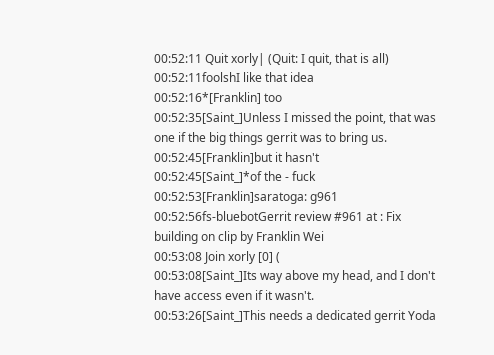00:52:11 Quit xorly| (Quit: I quit, that is all)
00:52:11foolshI like that idea
00:52:16*[Franklin] too
00:52:35[Saint_]Unless I missed the point, that was one if the big things gerrit was to bring us.
00:52:45[Franklin]but it hasn't
00:52:45[Saint_]*of the - fuck
00:52:53[Franklin]saratoga: g961
00:52:56fs-bluebotGerrit review #961 at : Fix building on clip by Franklin Wei
00:53:08 Join xorly [0] (
00:53:08[Saint_]Its way above my head, and I don't have access even if it wasn't.
00:53:26[Saint_]This needs a dedicated gerrit Yoda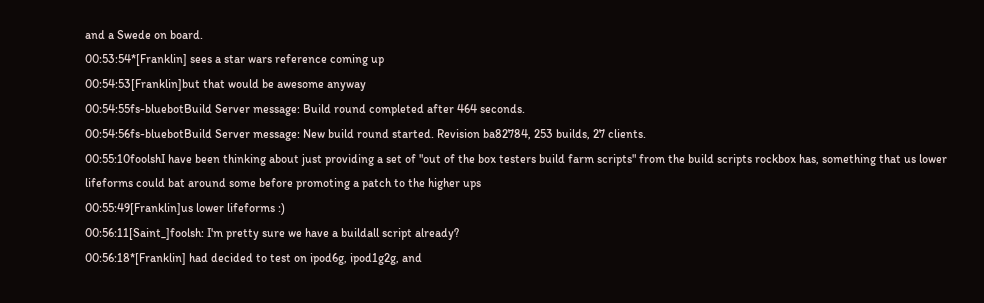and a Swede on board.
00:53:54*[Franklin] sees a star wars reference coming up
00:54:53[Franklin]but that would be awesome anyway
00:54:55fs-bluebotBuild Server message: Build round completed after 464 seconds.
00:54:56fs-bluebotBuild Server message: New build round started. Revision ba82784, 253 builds, 27 clients.
00:55:10foolshI have been thinking about just providing a set of "out of the box testers build farm scripts" from the build scripts rockbox has, something that us lower lifeforms could bat around some before promoting a patch to the higher ups
00:55:49[Franklin]us lower lifeforms :)
00:56:11[Saint_]foolsh: I'm pretty sure we have a buildall script already?
00:56:18*[Franklin] had decided to test on ipod6g, ipod1g2g, and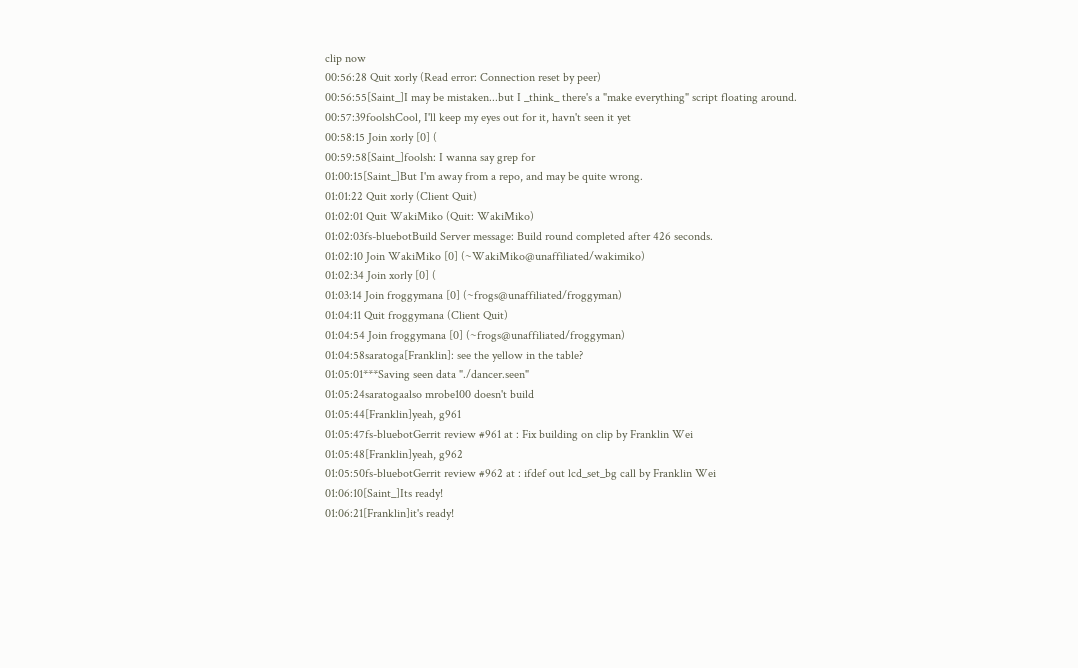clip now
00:56:28 Quit xorly (Read error: Connection reset by peer)
00:56:55[Saint_]I may be mistaken...but I _think_ there's a "make everything" script floating around.
00:57:39foolshCool, I'll keep my eyes out for it, havn't seen it yet
00:58:15 Join xorly [0] (
00:59:58[Saint_]foolsh: I wanna say grep for
01:00:15[Saint_]But I'm away from a repo, and may be quite wrong.
01:01:22 Quit xorly (Client Quit)
01:02:01 Quit WakiMiko (Quit: WakiMiko)
01:02:03fs-bluebotBuild Server message: Build round completed after 426 seconds.
01:02:10 Join WakiMiko [0] (~WakiMiko@unaffiliated/wakimiko)
01:02:34 Join xorly [0] (
01:03:14 Join froggymana [0] (~frogs@unaffiliated/froggyman)
01:04:11 Quit froggymana (Client Quit)
01:04:54 Join froggymana [0] (~frogs@unaffiliated/froggyman)
01:04:58saratoga[Franklin]: see the yellow in the table?
01:05:01***Saving seen data "./dancer.seen"
01:05:24saratogaalso mrobe100 doesn't build
01:05:44[Franklin]yeah, g961
01:05:47fs-bluebotGerrit review #961 at : Fix building on clip by Franklin Wei
01:05:48[Franklin]yeah, g962
01:05:50fs-bluebotGerrit review #962 at : ifdef out lcd_set_bg call by Franklin Wei
01:06:10[Saint_]Its ready!
01:06:21[Franklin]it's ready!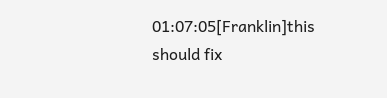01:07:05[Franklin]this should fix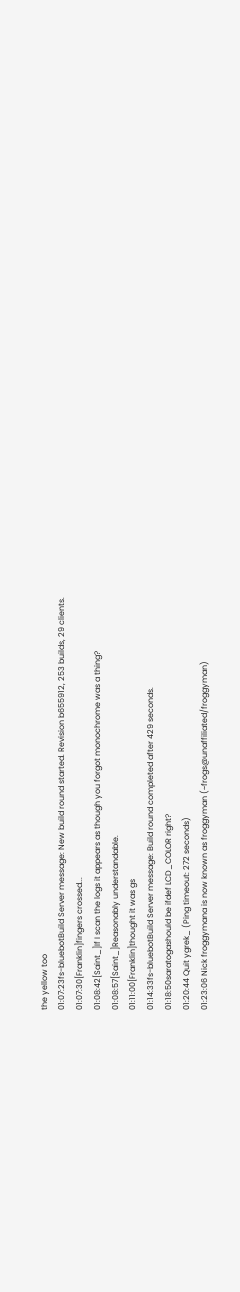the yellow too
01:07:23fs-bluebotBuild Server message: New build round started. Revision b655912, 253 builds, 29 clients.
01:07:30[Franklin]fingers crossed...
01:08:42[Saint_]If I scan the logs it appears as though you forgot monochrome was a thing?
01:08:57[Saint_]Reasonably understandable.
01:11:00[Franklin]thought it was gs
01:14:33fs-bluebotBuild Server message: Build round completed after 429 seconds.
01:18:50saratogashould be ifdef LCD_COLOR right?
01:20:44 Quit ygrek_ (Ping timeout: 272 seconds)
01:23:06 Nick froggymana is now known as froggyman (~frogs@unaffiliated/froggyman)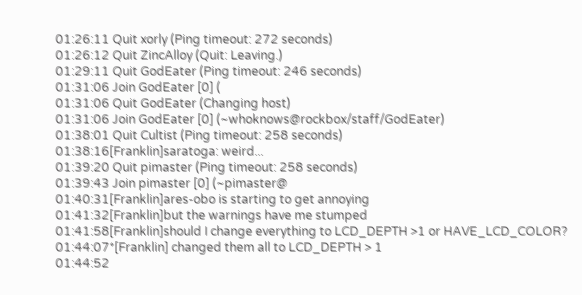01:26:11 Quit xorly (Ping timeout: 272 seconds)
01:26:12 Quit ZincAlloy (Quit: Leaving.)
01:29:11 Quit GodEater (Ping timeout: 246 seconds)
01:31:06 Join GodEater [0] (
01:31:06 Quit GodEater (Changing host)
01:31:06 Join GodEater [0] (~whoknows@rockbox/staff/GodEater)
01:38:01 Quit Cultist (Ping timeout: 258 seconds)
01:38:16[Franklin]saratoga: weird...
01:39:20 Quit pimaster (Ping timeout: 258 seconds)
01:39:43 Join pimaster [0] (~pimaster@
01:40:31[Franklin]ares-obo is starting to get annoying
01:41:32[Franklin]but the warnings have me stumped
01:41:58[Franklin]should I change everything to LCD_DEPTH >1 or HAVE_LCD_COLOR?
01:44:07*[Franklin] changed them all to LCD_DEPTH > 1
01:44:52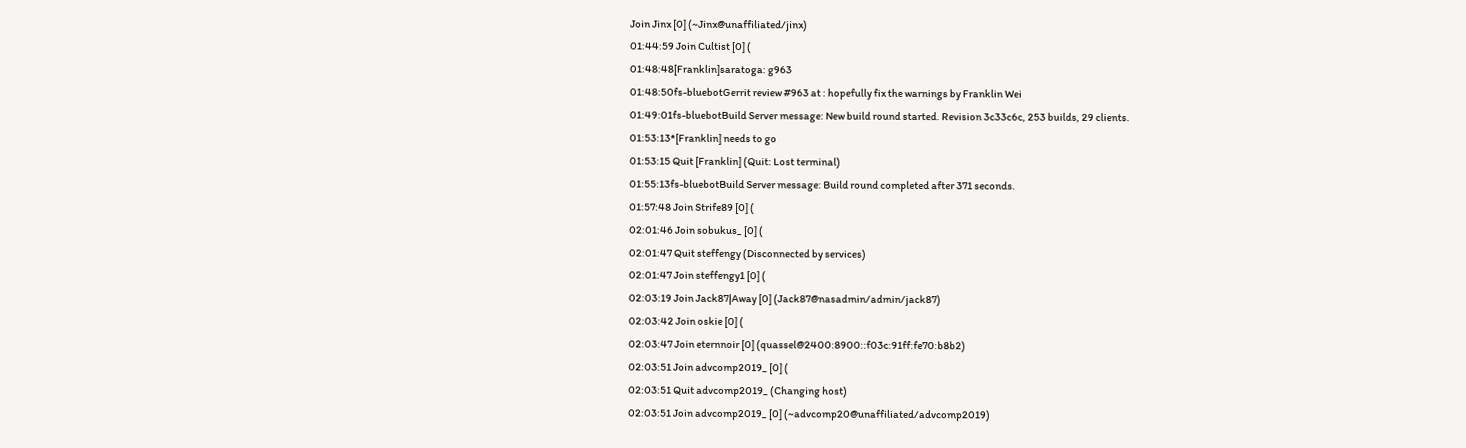Join Jinx [0] (~Jinx@unaffiliated/jinx)
01:44:59 Join Cultist [0] (
01:48:48[Franklin]saratoga: g963
01:48:50fs-bluebotGerrit review #963 at : hopefully fix the warnings by Franklin Wei
01:49:01fs-bluebotBuild Server message: New build round started. Revision 3c33c6c, 253 builds, 29 clients.
01:53:13*[Franklin] needs to go
01:53:15 Quit [Franklin] (Quit: Lost terminal)
01:55:13fs-bluebotBuild Server message: Build round completed after 371 seconds.
01:57:48 Join Strife89 [0] (
02:01:46 Join sobukus_ [0] (
02:01:47 Quit steffengy (Disconnected by services)
02:01:47 Join steffengy1 [0] (
02:03:19 Join Jack87|Away [0] (Jack87@nasadmin/admin/jack87)
02:03:42 Join oskie [0] (
02:03:47 Join eternnoir [0] (quassel@2400:8900::f03c:91ff:fe70:b8b2)
02:03:51 Join advcomp2019_ [0] (
02:03:51 Quit advcomp2019_ (Changing host)
02:03:51 Join advcomp2019_ [0] (~advcomp20@unaffiliated/advcomp2019)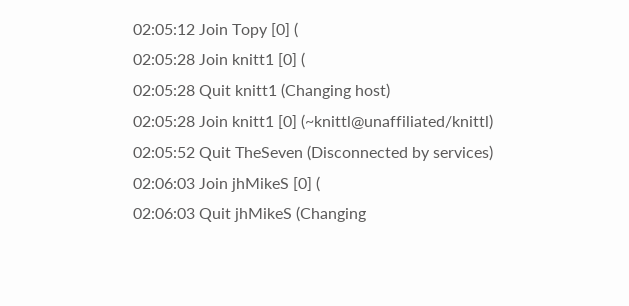02:05:12 Join Topy [0] (
02:05:28 Join knitt1 [0] (
02:05:28 Quit knitt1 (Changing host)
02:05:28 Join knitt1 [0] (~knittl@unaffiliated/knittl)
02:05:52 Quit TheSeven (Disconnected by services)
02:06:03 Join jhMikeS [0] (
02:06:03 Quit jhMikeS (Changing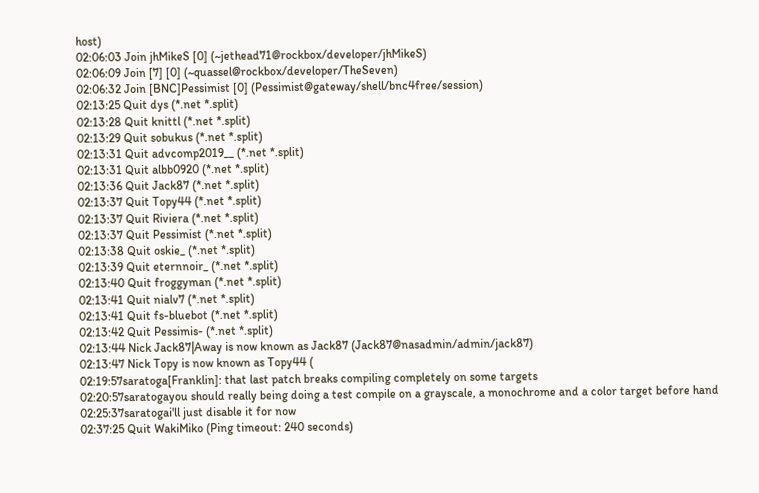host)
02:06:03 Join jhMikeS [0] (~jethead71@rockbox/developer/jhMikeS)
02:06:09 Join [7] [0] (~quassel@rockbox/developer/TheSeven)
02:06:32 Join [BNC]Pessimist [0] (Pessimist@gateway/shell/bnc4free/session)
02:13:25 Quit dys (*.net *.split)
02:13:28 Quit knittl (*.net *.split)
02:13:29 Quit sobukus (*.net *.split)
02:13:31 Quit advcomp2019__ (*.net *.split)
02:13:31 Quit albb0920 (*.net *.split)
02:13:36 Quit Jack87 (*.net *.split)
02:13:37 Quit Topy44 (*.net *.split)
02:13:37 Quit Riviera (*.net *.split)
02:13:37 Quit Pessimist (*.net *.split)
02:13:38 Quit oskie_ (*.net *.split)
02:13:39 Quit eternnoir_ (*.net *.split)
02:13:40 Quit froggyman (*.net *.split)
02:13:41 Quit nialv7 (*.net *.split)
02:13:41 Quit fs-bluebot (*.net *.split)
02:13:42 Quit Pessimis- (*.net *.split)
02:13:44 Nick Jack87|Away is now known as Jack87 (Jack87@nasadmin/admin/jack87)
02:13:47 Nick Topy is now known as Topy44 (
02:19:57saratoga[Franklin]: that last patch breaks compiling completely on some targets
02:20:57saratogayou should really being doing a test compile on a grayscale, a monochrome and a color target before hand
02:25:37saratogai'll just disable it for now
02:37:25 Quit WakiMiko (Ping timeout: 240 seconds)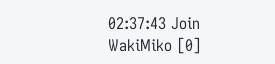02:37:43 Join WakiMiko [0]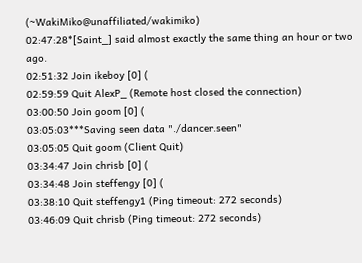(~WakiMiko@unaffiliated/wakimiko)
02:47:28*[Saint_] said almost exactly the same thing an hour or two ago.
02:51:32 Join ikeboy [0] (
02:59:59 Quit AlexP_ (Remote host closed the connection)
03:00:50 Join goom [0] (
03:05:03***Saving seen data "./dancer.seen"
03:05:05 Quit goom (Client Quit)
03:34:47 Join chrisb [0] (
03:34:48 Join steffengy [0] (
03:38:10 Quit steffengy1 (Ping timeout: 272 seconds)
03:46:09 Quit chrisb (Ping timeout: 272 seconds)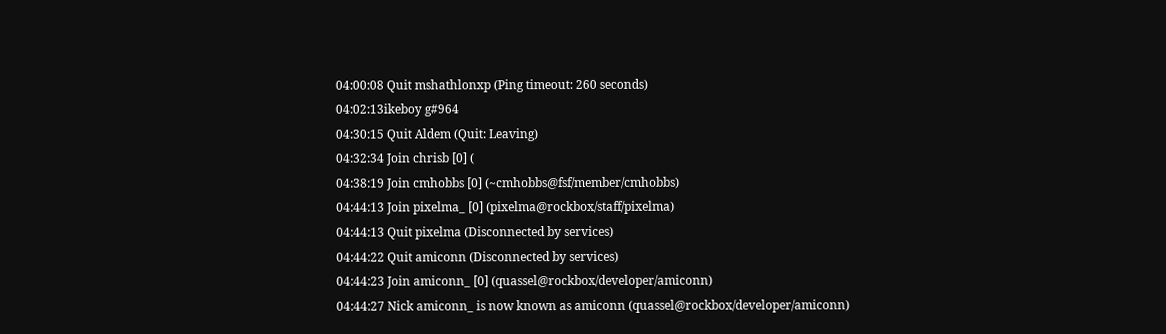04:00:08 Quit mshathlonxp (Ping timeout: 260 seconds)
04:02:13ikeboy g#964
04:30:15 Quit Aldem (Quit: Leaving)
04:32:34 Join chrisb [0] (
04:38:19 Join cmhobbs [0] (~cmhobbs@fsf/member/cmhobbs)
04:44:13 Join pixelma_ [0] (pixelma@rockbox/staff/pixelma)
04:44:13 Quit pixelma (Disconnected by services)
04:44:22 Quit amiconn (Disconnected by services)
04:44:23 Join amiconn_ [0] (quassel@rockbox/developer/amiconn)
04:44:27 Nick amiconn_ is now known as amiconn (quassel@rockbox/developer/amiconn)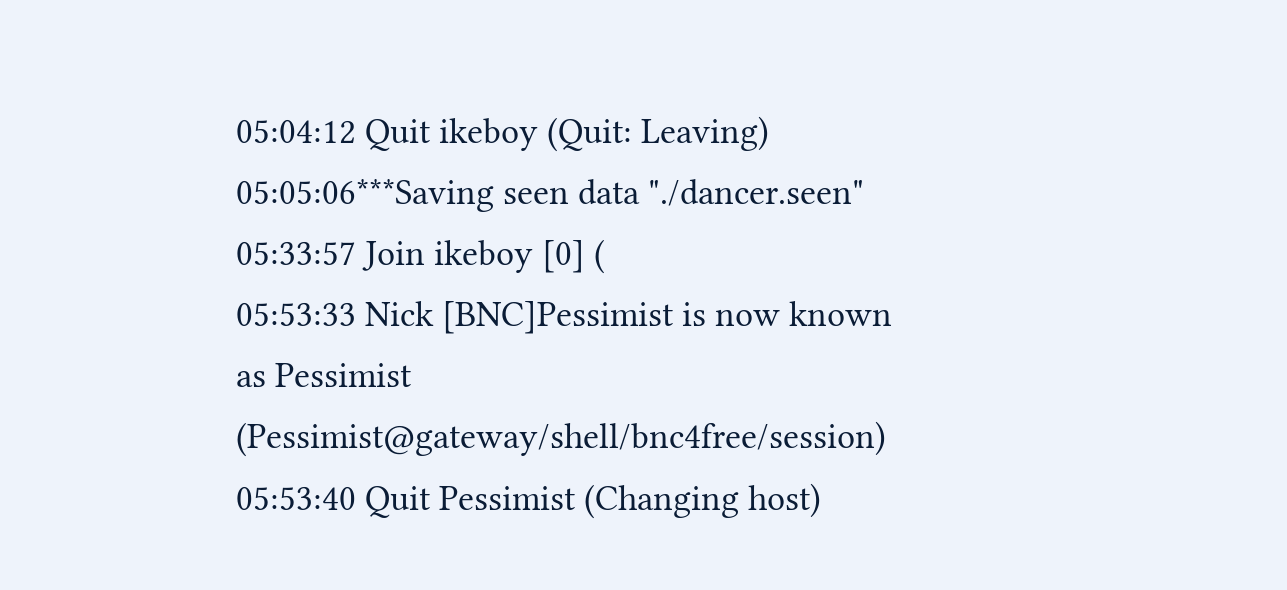05:04:12 Quit ikeboy (Quit: Leaving)
05:05:06***Saving seen data "./dancer.seen"
05:33:57 Join ikeboy [0] (
05:53:33 Nick [BNC]Pessimist is now known as Pessimist (Pessimist@gateway/shell/bnc4free/session)
05:53:40 Quit Pessimist (Changing host)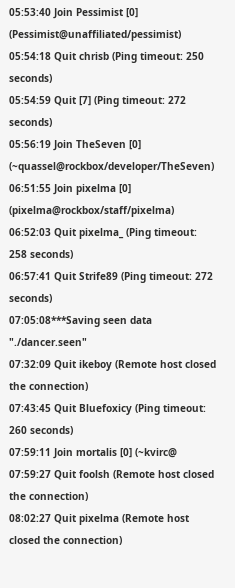05:53:40 Join Pessimist [0] (Pessimist@unaffiliated/pessimist)
05:54:18 Quit chrisb (Ping timeout: 250 seconds)
05:54:59 Quit [7] (Ping timeout: 272 seconds)
05:56:19 Join TheSeven [0] (~quassel@rockbox/developer/TheSeven)
06:51:55 Join pixelma [0] (pixelma@rockbox/staff/pixelma)
06:52:03 Quit pixelma_ (Ping timeout: 258 seconds)
06:57:41 Quit Strife89 (Ping timeout: 272 seconds)
07:05:08***Saving seen data "./dancer.seen"
07:32:09 Quit ikeboy (Remote host closed the connection)
07:43:45 Quit Bluefoxicy (Ping timeout: 260 seconds)
07:59:11 Join mortalis [0] (~kvirc@
07:59:27 Quit foolsh (Remote host closed the connection)
08:02:27 Quit pixelma (Remote host closed the connection)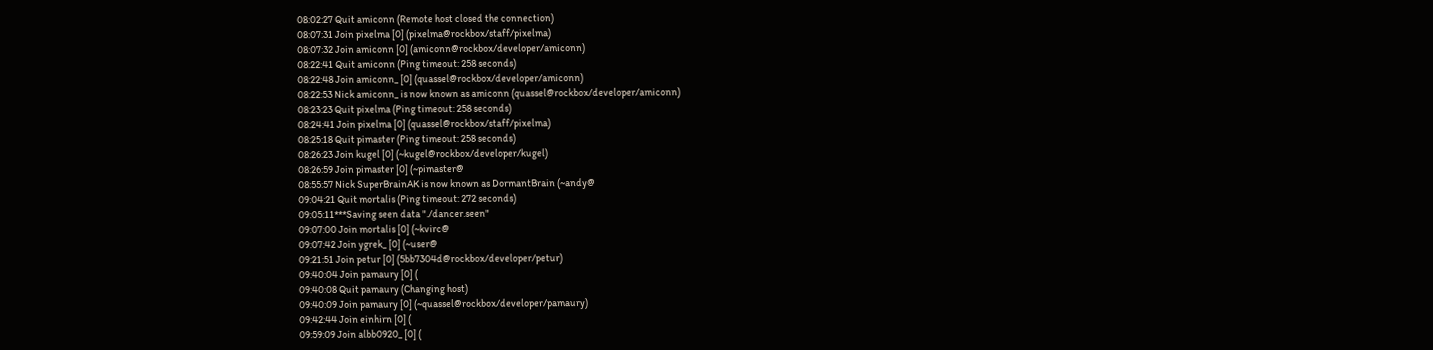08:02:27 Quit amiconn (Remote host closed the connection)
08:07:31 Join pixelma [0] (pixelma@rockbox/staff/pixelma)
08:07:32 Join amiconn [0] (amiconn@rockbox/developer/amiconn)
08:22:41 Quit amiconn (Ping timeout: 258 seconds)
08:22:48 Join amiconn_ [0] (quassel@rockbox/developer/amiconn)
08:22:53 Nick amiconn_ is now known as amiconn (quassel@rockbox/developer/amiconn)
08:23:23 Quit pixelma (Ping timeout: 258 seconds)
08:24:41 Join pixelma [0] (quassel@rockbox/staff/pixelma)
08:25:18 Quit pimaster (Ping timeout: 258 seconds)
08:26:23 Join kugel [0] (~kugel@rockbox/developer/kugel)
08:26:59 Join pimaster [0] (~pimaster@
08:55:57 Nick SuperBrainAK is now known as DormantBrain (~andy@
09:04:21 Quit mortalis (Ping timeout: 272 seconds)
09:05:11***Saving seen data "./dancer.seen"
09:07:00 Join mortalis [0] (~kvirc@
09:07:42 Join ygrek_ [0] (~user@
09:21:51 Join petur [0] (5bb7304d@rockbox/developer/petur)
09:40:04 Join pamaury [0] (
09:40:08 Quit pamaury (Changing host)
09:40:09 Join pamaury [0] (~quassel@rockbox/developer/pamaury)
09:42:44 Join einhirn [0] (
09:59:09 Join albb0920_ [0] (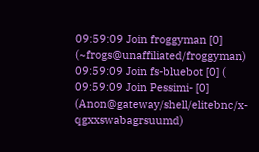09:59:09 Join froggyman [0] (~frogs@unaffiliated/froggyman)
09:59:09 Join fs-bluebot [0] (
09:59:09 Join Pessimi- [0] (Anon@gateway/shell/elitebnc/x-qgxxswabagrsuumd)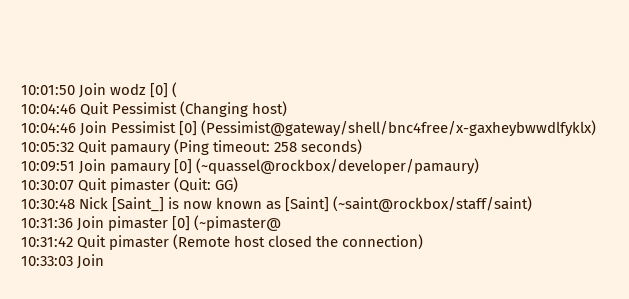10:01:50 Join wodz [0] (
10:04:46 Quit Pessimist (Changing host)
10:04:46 Join Pessimist [0] (Pessimist@gateway/shell/bnc4free/x-gaxheybwwdlfyklx)
10:05:32 Quit pamaury (Ping timeout: 258 seconds)
10:09:51 Join pamaury [0] (~quassel@rockbox/developer/pamaury)
10:30:07 Quit pimaster (Quit: GG)
10:30:48 Nick [Saint_] is now known as [Saint] (~saint@rockbox/staff/saint)
10:31:36 Join pimaster [0] (~pimaster@
10:31:42 Quit pimaster (Remote host closed the connection)
10:33:03 Join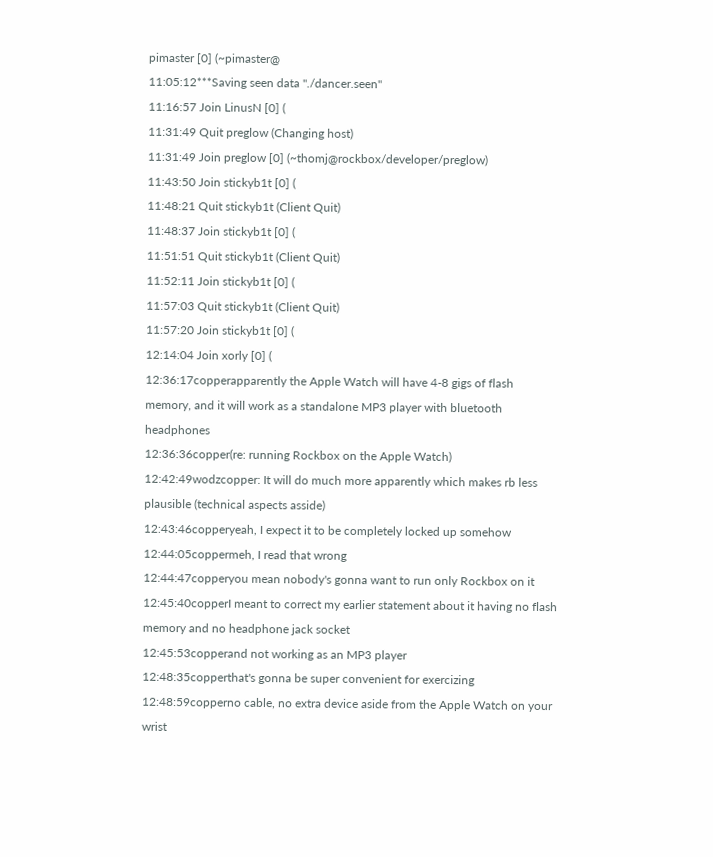pimaster [0] (~pimaster@
11:05:12***Saving seen data "./dancer.seen"
11:16:57 Join LinusN [0] (
11:31:49 Quit preglow (Changing host)
11:31:49 Join preglow [0] (~thomj@rockbox/developer/preglow)
11:43:50 Join stickyb1t [0] (
11:48:21 Quit stickyb1t (Client Quit)
11:48:37 Join stickyb1t [0] (
11:51:51 Quit stickyb1t (Client Quit)
11:52:11 Join stickyb1t [0] (
11:57:03 Quit stickyb1t (Client Quit)
11:57:20 Join stickyb1t [0] (
12:14:04 Join xorly [0] (
12:36:17copperapparently the Apple Watch will have 4-8 gigs of flash memory, and it will work as a standalone MP3 player with bluetooth headphones
12:36:36copper(re: running Rockbox on the Apple Watch)
12:42:49wodzcopper: It will do much more apparently which makes rb less plausible (technical aspects asside)
12:43:46copperyeah, I expect it to be completely locked up somehow
12:44:05coppermeh, I read that wrong
12:44:47copperyou mean nobody's gonna want to run only Rockbox on it
12:45:40copperI meant to correct my earlier statement about it having no flash memory and no headphone jack socket
12:45:53copperand not working as an MP3 player
12:48:35copperthat's gonna be super convenient for exercizing
12:48:59copperno cable, no extra device aside from the Apple Watch on your wrist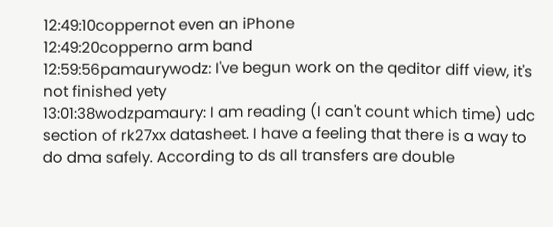12:49:10coppernot even an iPhone
12:49:20copperno arm band
12:59:56pamaurywodz: I've begun work on the qeditor diff view, it's not finished yety
13:01:38wodzpamaury: I am reading (I can't count which time) udc section of rk27xx datasheet. I have a feeling that there is a way to do dma safely. According to ds all transfers are double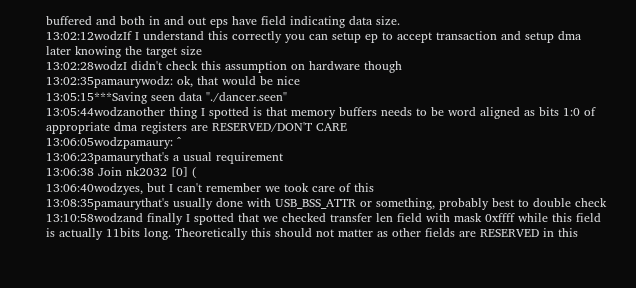buffered and both in and out eps have field indicating data size.
13:02:12wodzIf I understand this correctly you can setup ep to accept transaction and setup dma later knowing the target size
13:02:28wodzI didn't check this assumption on hardware though
13:02:35pamaurywodz: ok, that would be nice
13:05:15***Saving seen data "./dancer.seen"
13:05:44wodzanother thing I spotted is that memory buffers needs to be word aligned as bits 1:0 of appropriate dma registers are RESERVED/DON'T CARE
13:06:05wodzpamaury: ^
13:06:23pamaurythat's a usual requirement
13:06:38 Join nk2032 [0] (
13:06:40wodzyes, but I can't remember we took care of this
13:08:35pamaurythat's usually done with USB_BSS_ATTR or something, probably best to double check
13:10:58wodzand finally I spotted that we checked transfer len field with mask 0xffff while this field is actually 11bits long. Theoretically this should not matter as other fields are RESERVED in this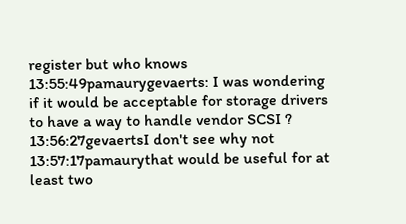register but who knows
13:55:49pamaurygevaerts: I was wondering if it would be acceptable for storage drivers to have a way to handle vendor SCSI ?
13:56:27gevaertsI don't see why not
13:57:17pamaurythat would be useful for at least two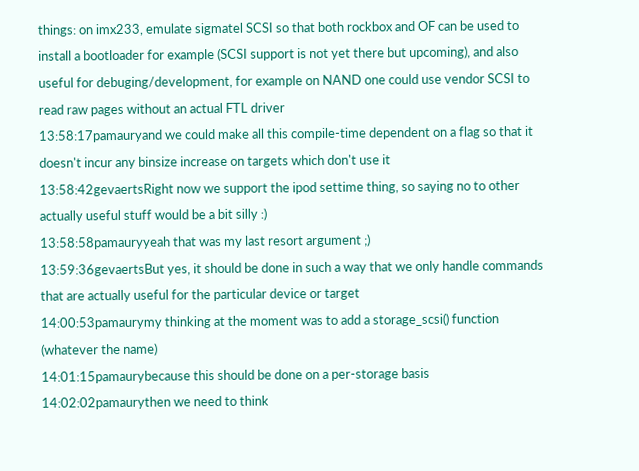things: on imx233, emulate sigmatel SCSI so that both rockbox and OF can be used to install a bootloader for example (SCSI support is not yet there but upcoming), and also useful for debuging/development, for example on NAND one could use vendor SCSI to read raw pages without an actual FTL driver
13:58:17pamauryand we could make all this compile-time dependent on a flag so that it doesn't incur any binsize increase on targets which don't use it
13:58:42gevaertsRight now we support the ipod settime thing, so saying no to other actually useful stuff would be a bit silly :)
13:58:58pamauryyeah that was my last resort argument ;)
13:59:36gevaertsBut yes, it should be done in such a way that we only handle commands that are actually useful for the particular device or target
14:00:53pamaurymy thinking at the moment was to add a storage_scsi() function (whatever the name)
14:01:15pamaurybecause this should be done on a per-storage basis
14:02:02pamaurythen we need to think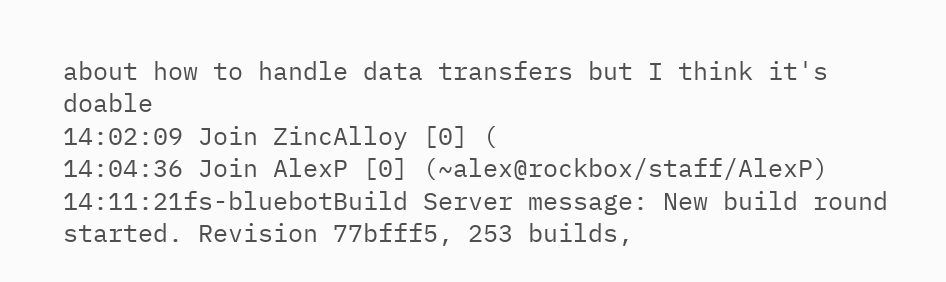about how to handle data transfers but I think it's doable
14:02:09 Join ZincAlloy [0] (
14:04:36 Join AlexP [0] (~alex@rockbox/staff/AlexP)
14:11:21fs-bluebotBuild Server message: New build round started. Revision 77bfff5, 253 builds,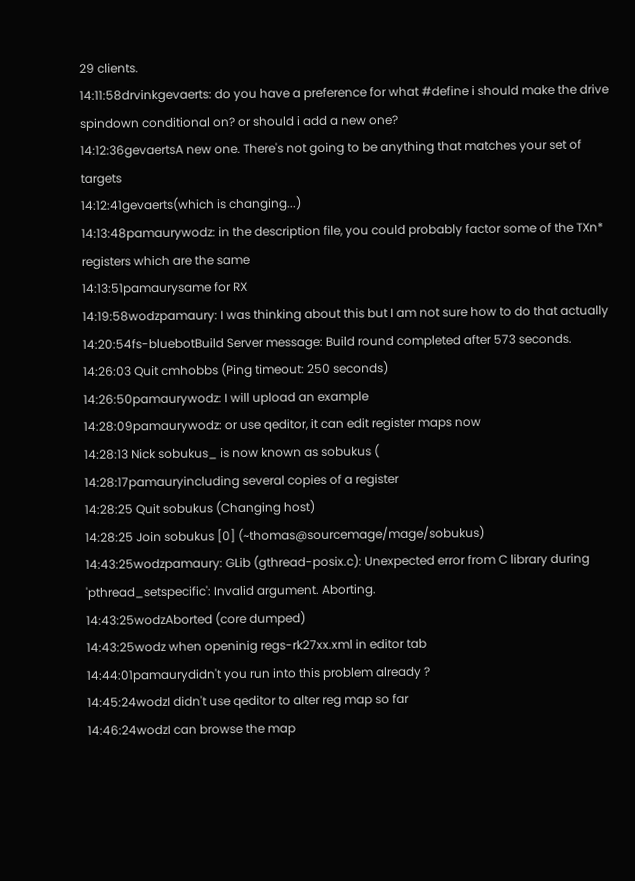29 clients.
14:11:58drvinkgevaerts: do you have a preference for what #define i should make the drive spindown conditional on? or should i add a new one?
14:12:36gevaertsA new one. There's not going to be anything that matches your set of targets
14:12:41gevaerts(which is changing...)
14:13:48pamaurywodz: in the description file, you could probably factor some of the TXn* registers which are the same
14:13:51pamaurysame for RX
14:19:58wodzpamaury: I was thinking about this but I am not sure how to do that actually
14:20:54fs-bluebotBuild Server message: Build round completed after 573 seconds.
14:26:03 Quit cmhobbs (Ping timeout: 250 seconds)
14:26:50pamaurywodz: I will upload an example
14:28:09pamaurywodz: or use qeditor, it can edit register maps now
14:28:13 Nick sobukus_ is now known as sobukus (
14:28:17pamauryincluding several copies of a register
14:28:25 Quit sobukus (Changing host)
14:28:25 Join sobukus [0] (~thomas@sourcemage/mage/sobukus)
14:43:25wodzpamaury: GLib (gthread-posix.c): Unexpected error from C library during 'pthread_setspecific': Invalid argument. Aborting.
14:43:25wodzAborted (core dumped)
14:43:25wodz when openinig regs-rk27xx.xml in editor tab
14:44:01pamaurydidn't you run into this problem already ?
14:45:24wodzI didn't use qeditor to alter reg map so far
14:46:24wodzI can browse the map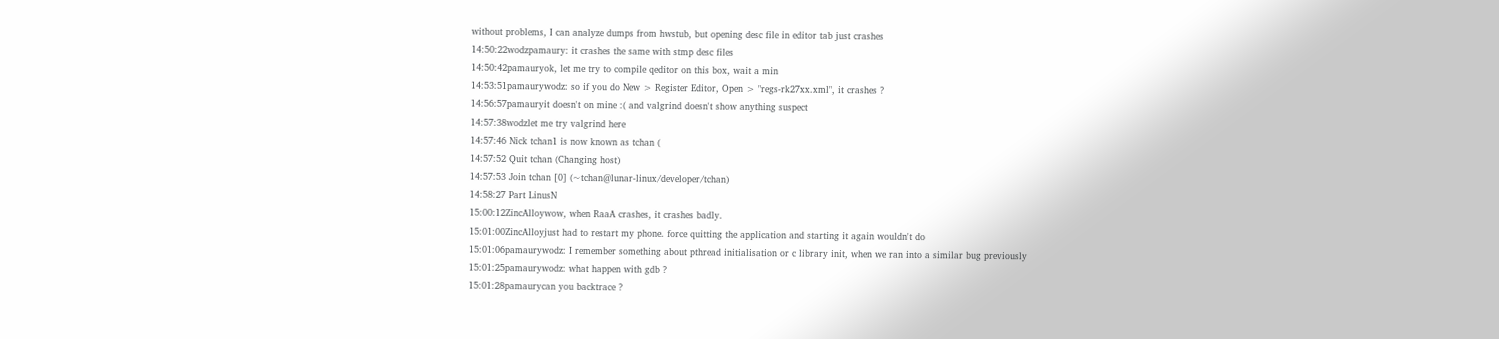without problems, I can analyze dumps from hwstub, but opening desc file in editor tab just crashes
14:50:22wodzpamaury: it crashes the same with stmp desc files
14:50:42pamauryok, let me try to compile qeditor on this box, wait a min
14:53:51pamaurywodz: so if you do New > Register Editor, Open > "regs-rk27xx.xml", it crashes ?
14:56:57pamauryit doesn't on mine :( and valgrind doesn't show anything suspect
14:57:38wodzlet me try valgrind here
14:57:46 Nick tchan1 is now known as tchan (
14:57:52 Quit tchan (Changing host)
14:57:53 Join tchan [0] (~tchan@lunar-linux/developer/tchan)
14:58:27 Part LinusN
15:00:12ZincAlloywow, when RaaA crashes, it crashes badly.
15:01:00ZincAlloyjust had to restart my phone. force quitting the application and starting it again wouldn't do
15:01:06pamaurywodz: I remember something about pthread initialisation or c library init, when we ran into a similar bug previously
15:01:25pamaurywodz: what happen with gdb ?
15:01:28pamaurycan you backtrace ?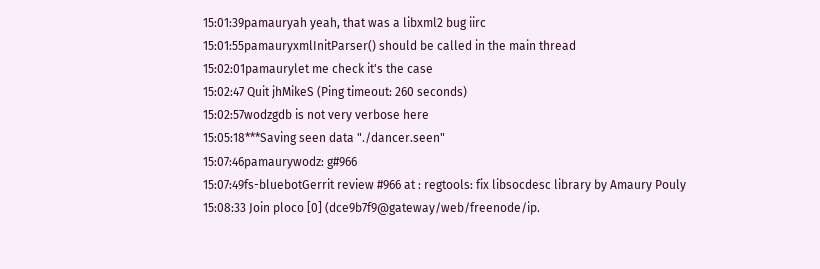15:01:39pamauryah yeah, that was a libxml2 bug iirc
15:01:55pamauryxmlInitParser() should be called in the main thread
15:02:01pamaurylet me check it's the case
15:02:47 Quit jhMikeS (Ping timeout: 260 seconds)
15:02:57wodzgdb is not very verbose here
15:05:18***Saving seen data "./dancer.seen"
15:07:46pamaurywodz: g#966
15:07:49fs-bluebotGerrit review #966 at : regtools: fix libsocdesc library by Amaury Pouly
15:08:33 Join ploco [0] (dce9b7f9@gateway/web/freenode/ip.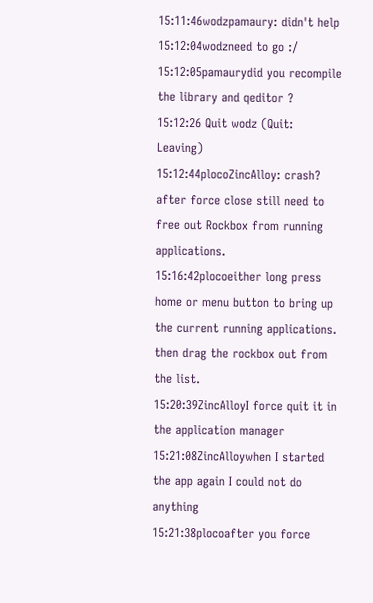15:11:46wodzpamaury: didn't help
15:12:04wodzneed to go :/
15:12:05pamaurydid you recompile the library and qeditor ?
15:12:26 Quit wodz (Quit: Leaving)
15:12:44plocoZincAlloy: crash? after force close still need to free out Rockbox from running applications.
15:16:42plocoeither long press home or menu button to bring up the current running applications. then drag the rockbox out from the list.
15:20:39ZincAlloyI force quit it in the application manager
15:21:08ZincAlloywhen I started the app again I could not do anything
15:21:38plocoafter you force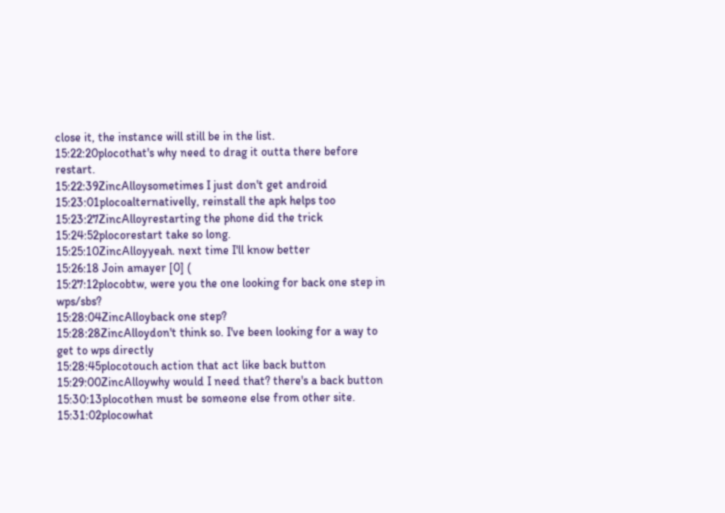close it, the instance will still be in the list.
15:22:20plocothat's why need to drag it outta there before restart.
15:22:39ZincAlloysometimes I just don't get android
15:23:01plocoalternativelly, reinstall the apk helps too
15:23:27ZincAlloyrestarting the phone did the trick
15:24:52plocorestart take so long.
15:25:10ZincAlloyyeah. next time I'll know better
15:26:18 Join amayer [0] (
15:27:12plocobtw, were you the one looking for back one step in wps/sbs?
15:28:04ZincAlloyback one step?
15:28:28ZincAlloydon't think so. I've been looking for a way to get to wps directly
15:28:45plocotouch action that act like back button
15:29:00ZincAlloywhy would I need that? there's a back button
15:30:13plocothen must be someone else from other site.
15:31:02plocowhat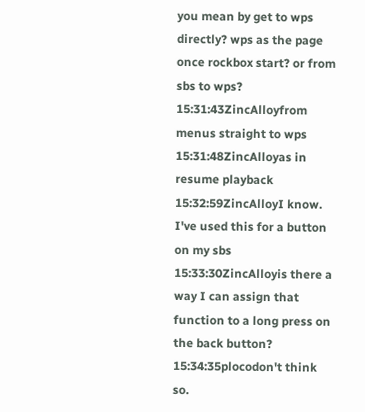you mean by get to wps directly? wps as the page once rockbox start? or from sbs to wps?
15:31:43ZincAlloyfrom menus straight to wps
15:31:48ZincAlloyas in resume playback
15:32:59ZincAlloyI know. I've used this for a button on my sbs
15:33:30ZincAlloyis there a way I can assign that function to a long press on the back button?
15:34:35plocodon't think so.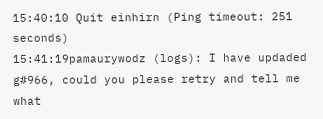15:40:10 Quit einhirn (Ping timeout: 251 seconds)
15:41:19pamaurywodz (logs): I have updaded g#966, could you please retry and tell me what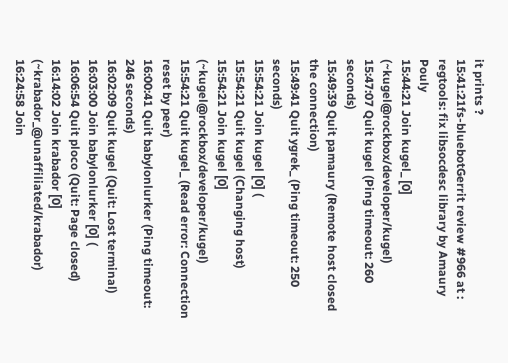it prints ?
15:41:21fs-bluebotGerrit review #966 at : regtools: fix libsocdesc library by Amaury Pouly
15:44:21 Join kugel_ [0] (~kugel@rockbox/developer/kugel)
15:47:07 Quit kugel (Ping timeout: 260 seconds)
15:49:39 Quit pamaury (Remote host closed the connection)
15:49:41 Quit ygrek_ (Ping timeout: 250 seconds)
15:54:21 Join kugel [0] (
15:54:21 Quit kugel (Changing host)
15:54:21 Join kugel [0] (~kugel@rockbox/developer/kugel)
15:54:21 Quit kugel_ (Read error: Connection reset by peer)
16:00:41 Quit babylonlurker (Ping timeout: 246 seconds)
16:02:09 Quit kugel (Quit: Lost terminal)
16:03:00 Join babylonlurker [0] (
16:06:54 Quit ploco (Quit: Page closed)
16:14:02 Join krabador [0] (~krabador_@unaffiliated/krabador)
16:24:58 Join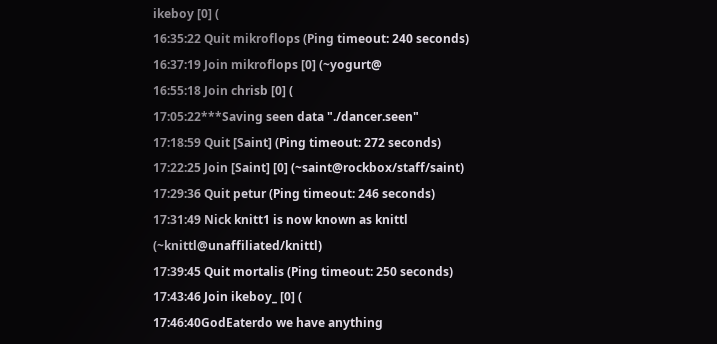ikeboy [0] (
16:35:22 Quit mikroflops (Ping timeout: 240 seconds)
16:37:19 Join mikroflops [0] (~yogurt@
16:55:18 Join chrisb [0] (
17:05:22***Saving seen data "./dancer.seen"
17:18:59 Quit [Saint] (Ping timeout: 272 seconds)
17:22:25 Join [Saint] [0] (~saint@rockbox/staff/saint)
17:29:36 Quit petur (Ping timeout: 246 seconds)
17:31:49 Nick knitt1 is now known as knittl (~knittl@unaffiliated/knittl)
17:39:45 Quit mortalis (Ping timeout: 250 seconds)
17:43:46 Join ikeboy_ [0] (
17:46:40GodEaterdo we have anything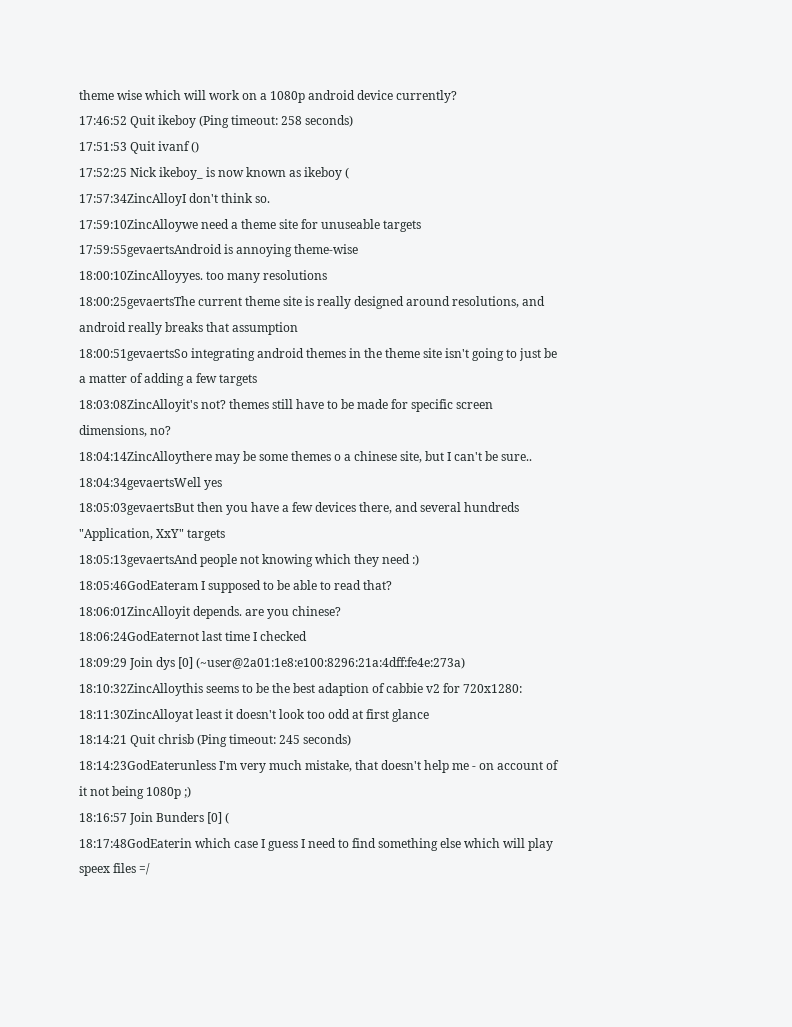theme wise which will work on a 1080p android device currently?
17:46:52 Quit ikeboy (Ping timeout: 258 seconds)
17:51:53 Quit ivanf ()
17:52:25 Nick ikeboy_ is now known as ikeboy (
17:57:34ZincAlloyI don't think so.
17:59:10ZincAlloywe need a theme site for unuseable targets
17:59:55gevaertsAndroid is annoying theme-wise
18:00:10ZincAlloyyes. too many resolutions
18:00:25gevaertsThe current theme site is really designed around resolutions, and android really breaks that assumption
18:00:51gevaertsSo integrating android themes in the theme site isn't going to just be a matter of adding a few targets
18:03:08ZincAlloyit's not? themes still have to be made for specific screen dimensions, no?
18:04:14ZincAlloythere may be some themes o a chinese site, but I can't be sure..
18:04:34gevaertsWell yes
18:05:03gevaertsBut then you have a few devices there, and several hundreds "Application, XxY" targets
18:05:13gevaertsAnd people not knowing which they need :)
18:05:46GodEateram I supposed to be able to read that?
18:06:01ZincAlloyit depends. are you chinese?
18:06:24GodEaternot last time I checked
18:09:29 Join dys [0] (~user@2a01:1e8:e100:8296:21a:4dff:fe4e:273a)
18:10:32ZincAlloythis seems to be the best adaption of cabbie v2 for 720x1280:
18:11:30ZincAlloyat least it doesn't look too odd at first glance
18:14:21 Quit chrisb (Ping timeout: 245 seconds)
18:14:23GodEaterunless I'm very much mistake, that doesn't help me - on account of it not being 1080p ;)
18:16:57 Join Bunders [0] (
18:17:48GodEaterin which case I guess I need to find something else which will play speex files =/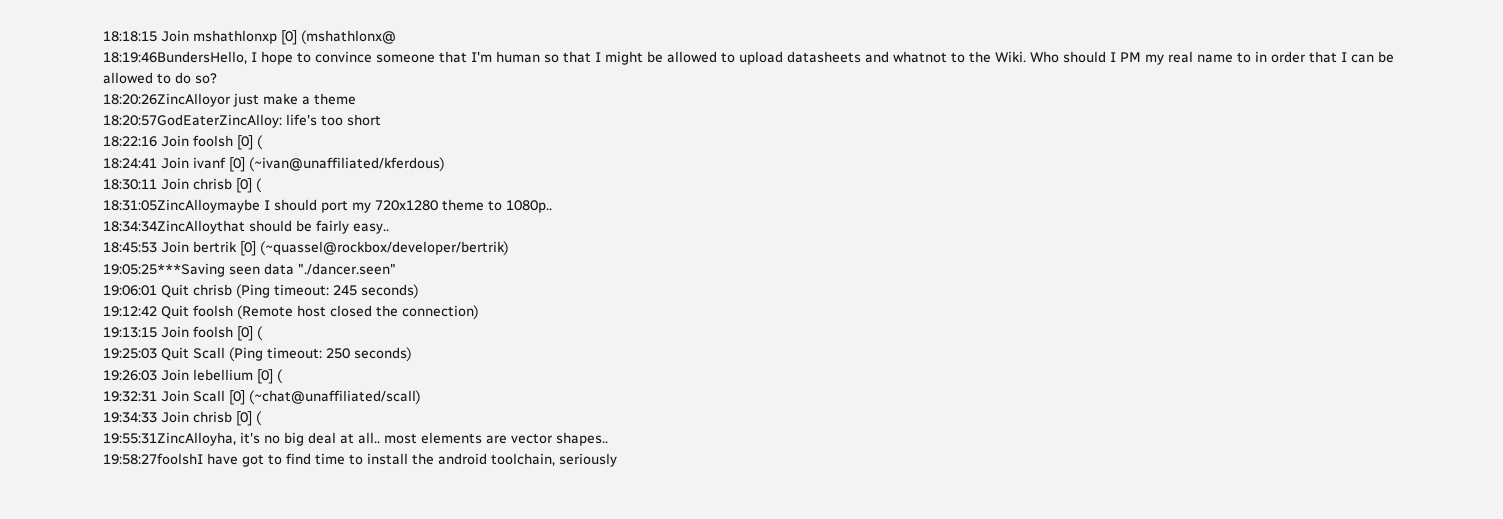18:18:15 Join mshathlonxp [0] (mshathlonx@
18:19:46BundersHello, I hope to convince someone that I'm human so that I might be allowed to upload datasheets and whatnot to the Wiki. Who should I PM my real name to in order that I can be allowed to do so?
18:20:26ZincAlloyor just make a theme
18:20:57GodEaterZincAlloy: life's too short
18:22:16 Join foolsh [0] (
18:24:41 Join ivanf [0] (~ivan@unaffiliated/kferdous)
18:30:11 Join chrisb [0] (
18:31:05ZincAlloymaybe I should port my 720x1280 theme to 1080p..
18:34:34ZincAlloythat should be fairly easy..
18:45:53 Join bertrik [0] (~quassel@rockbox/developer/bertrik)
19:05:25***Saving seen data "./dancer.seen"
19:06:01 Quit chrisb (Ping timeout: 245 seconds)
19:12:42 Quit foolsh (Remote host closed the connection)
19:13:15 Join foolsh [0] (
19:25:03 Quit Scall (Ping timeout: 250 seconds)
19:26:03 Join lebellium [0] (
19:32:31 Join Scall [0] (~chat@unaffiliated/scall)
19:34:33 Join chrisb [0] (
19:55:31ZincAlloyha, it's no big deal at all.. most elements are vector shapes..
19:58:27foolshI have got to find time to install the android toolchain, seriously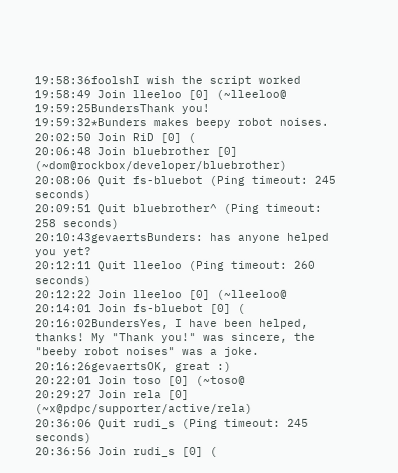19:58:36foolshI wish the script worked
19:58:49 Join lleeloo [0] (~lleeloo@
19:59:25BundersThank you!
19:59:32*Bunders makes beepy robot noises.
20:02:50 Join RiD [0] (
20:06:48 Join bluebrother [0] (~dom@rockbox/developer/bluebrother)
20:08:06 Quit fs-bluebot (Ping timeout: 245 seconds)
20:09:51 Quit bluebrother^ (Ping timeout: 258 seconds)
20:10:43gevaertsBunders: has anyone helped you yet?
20:12:11 Quit lleeloo (Ping timeout: 260 seconds)
20:12:22 Join lleeloo [0] (~lleeloo@
20:14:01 Join fs-bluebot [0] (
20:16:02BundersYes, I have been helped, thanks! My "Thank you!" was sincere, the "beeby robot noises" was a joke.
20:16:26gevaertsOK, great :)
20:22:01 Join toso [0] (~toso@
20:29:27 Join rela [0] (~x@pdpc/supporter/active/rela)
20:36:06 Quit rudi_s (Ping timeout: 245 seconds)
20:36:56 Join rudi_s [0] (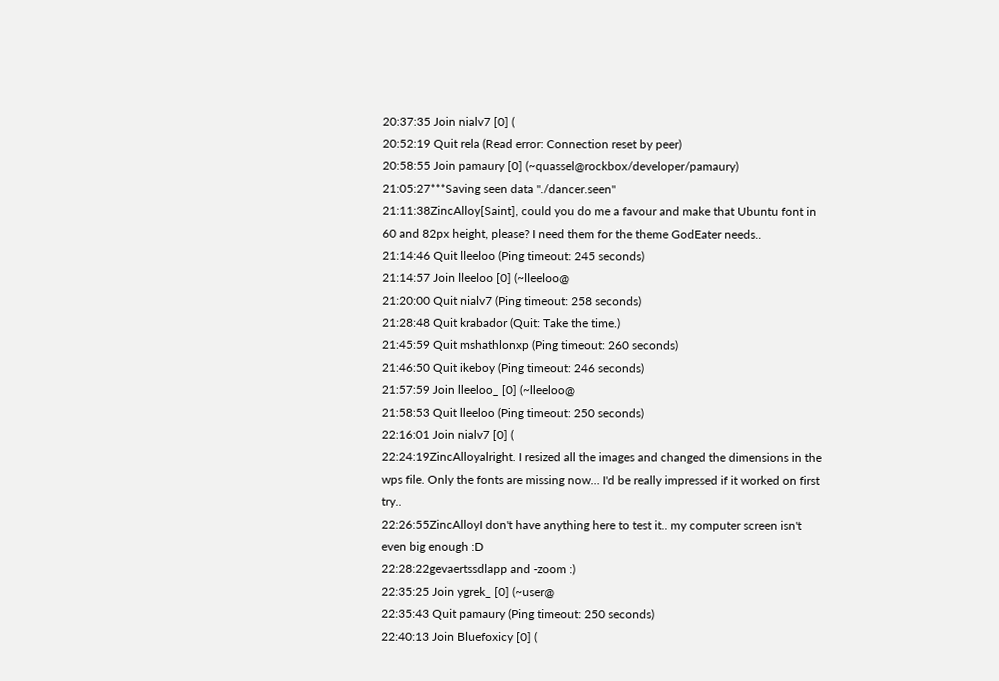20:37:35 Join nialv7 [0] (
20:52:19 Quit rela (Read error: Connection reset by peer)
20:58:55 Join pamaury [0] (~quassel@rockbox/developer/pamaury)
21:05:27***Saving seen data "./dancer.seen"
21:11:38ZincAlloy[Saint], could you do me a favour and make that Ubuntu font in 60 and 82px height, please? I need them for the theme GodEater needs..
21:14:46 Quit lleeloo (Ping timeout: 245 seconds)
21:14:57 Join lleeloo [0] (~lleeloo@
21:20:00 Quit nialv7 (Ping timeout: 258 seconds)
21:28:48 Quit krabador (Quit: Take the time.)
21:45:59 Quit mshathlonxp (Ping timeout: 260 seconds)
21:46:50 Quit ikeboy (Ping timeout: 246 seconds)
21:57:59 Join lleeloo_ [0] (~lleeloo@
21:58:53 Quit lleeloo (Ping timeout: 250 seconds)
22:16:01 Join nialv7 [0] (
22:24:19ZincAlloyalright. I resized all the images and changed the dimensions in the wps file. Only the fonts are missing now… I'd be really impressed if it worked on first try..
22:26:55ZincAlloyI don't have anything here to test it.. my computer screen isn't even big enough :D
22:28:22gevaertssdlapp and -zoom :)
22:35:25 Join ygrek_ [0] (~user@
22:35:43 Quit pamaury (Ping timeout: 250 seconds)
22:40:13 Join Bluefoxicy [0] (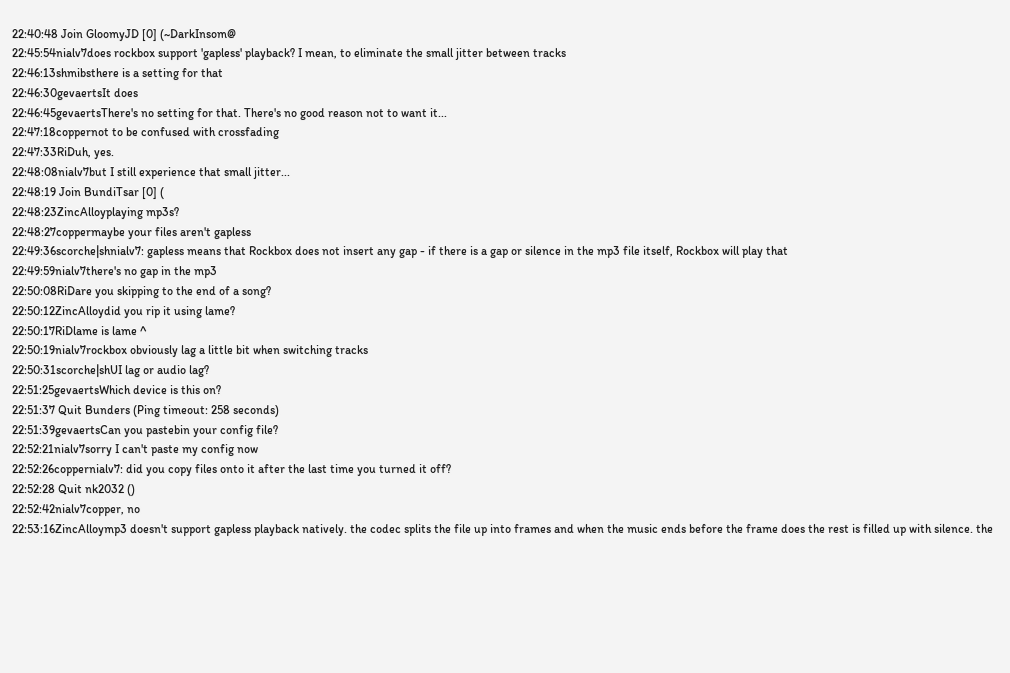22:40:48 Join GloomyJD [0] (~DarkInsom@
22:45:54nialv7does rockbox support 'gapless' playback? I mean, to eliminate the small jitter between tracks
22:46:13shmibsthere is a setting for that
22:46:30gevaertsIt does
22:46:45gevaertsThere's no setting for that. There's no good reason not to want it...
22:47:18coppernot to be confused with crossfading
22:47:33RiDuh, yes.
22:48:08nialv7but I still experience that small jitter...
22:48:19 Join BundiTsar [0] (
22:48:23ZincAlloyplaying mp3s?
22:48:27coppermaybe your files aren't gapless
22:49:36scorche|shnialv7: gapless means that Rockbox does not insert any gap - if there is a gap or silence in the mp3 file itself, Rockbox will play that
22:49:59nialv7there's no gap in the mp3
22:50:08RiDare you skipping to the end of a song?
22:50:12ZincAlloydid you rip it using lame?
22:50:17RiDlame is lame ^
22:50:19nialv7rockbox obviously lag a little bit when switching tracks
22:50:31scorche|shUI lag or audio lag?
22:51:25gevaertsWhich device is this on?
22:51:37 Quit Bunders (Ping timeout: 258 seconds)
22:51:39gevaertsCan you pastebin your config file?
22:52:21nialv7sorry I can't paste my config now
22:52:26coppernialv7: did you copy files onto it after the last time you turned it off?
22:52:28 Quit nk2032 ()
22:52:42nialv7copper, no
22:53:16ZincAlloymp3 doesn't support gapless playback natively. the codec splits the file up into frames and when the music ends before the frame does the rest is filled up with silence. the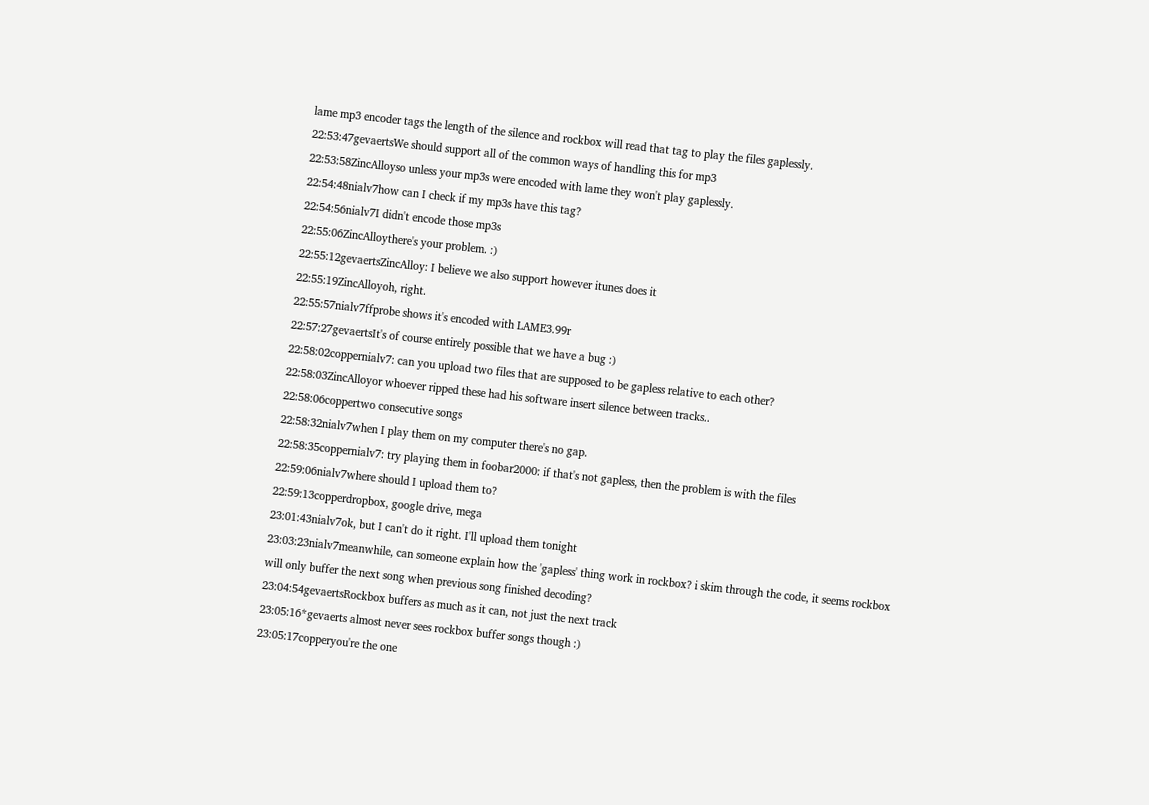lame mp3 encoder tags the length of the silence and rockbox will read that tag to play the files gaplessly.
22:53:47gevaertsWe should support all of the common ways of handling this for mp3
22:53:58ZincAlloyso unless your mp3s were encoded with lame they won't play gaplessly.
22:54:48nialv7how can I check if my mp3s have this tag?
22:54:56nialv7I didn't encode those mp3s
22:55:06ZincAlloythere's your problem. :)
22:55:12gevaertsZincAlloy: I believe we also support however itunes does it
22:55:19ZincAlloyoh, right.
22:55:57nialv7ffprobe shows it's encoded with LAME3.99r
22:57:27gevaertsIt's of course entirely possible that we have a bug :)
22:58:02coppernialv7: can you upload two files that are supposed to be gapless relative to each other?
22:58:03ZincAlloyor whoever ripped these had his software insert silence between tracks..
22:58:06coppertwo consecutive songs
22:58:32nialv7when I play them on my computer there's no gap.
22:58:35coppernialv7: try playing them in foobar2000: if that's not gapless, then the problem is with the files
22:59:06nialv7where should I upload them to?
22:59:13copperdropbox, google drive, mega
23:01:43nialv7ok, but I can't do it right. I'll upload them tonight
23:03:23nialv7meanwhile, can someone explain how the 'gapless' thing work in rockbox? i skim through the code, it seems rockbox will only buffer the next song when previous song finished decoding?
23:04:54gevaertsRockbox buffers as much as it can, not just the next track
23:05:16*gevaerts almost never sees rockbox buffer songs though :)
23:05:17copperyou're the one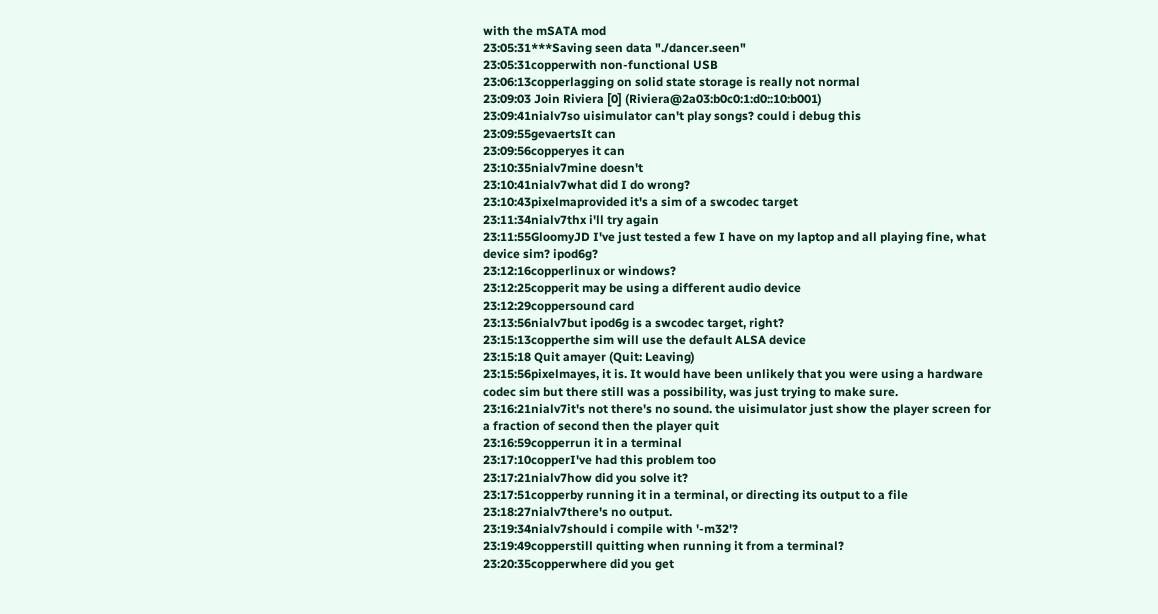with the mSATA mod
23:05:31***Saving seen data "./dancer.seen"
23:05:31copperwith non-functional USB
23:06:13copperlagging on solid state storage is really not normal
23:09:03 Join Riviera [0] (Riviera@2a03:b0c0:1:d0::10:b001)
23:09:41nialv7so uisimulator can't play songs? could i debug this
23:09:55gevaertsIt can
23:09:56copperyes it can
23:10:35nialv7mine doesn't
23:10:41nialv7what did I do wrong?
23:10:43pixelmaprovided it's a sim of a swcodec target
23:11:34nialv7thx i'll try again
23:11:55GloomyJD I've just tested a few I have on my laptop and all playing fine, what device sim? ipod6g?
23:12:16copperlinux or windows?
23:12:25copperit may be using a different audio device
23:12:29coppersound card
23:13:56nialv7but ipod6g is a swcodec target, right?
23:15:13copperthe sim will use the default ALSA device
23:15:18 Quit amayer (Quit: Leaving)
23:15:56pixelmayes, it is. It would have been unlikely that you were using a hardware codec sim but there still was a possibility, was just trying to make sure.
23:16:21nialv7it's not there's no sound. the uisimulator just show the player screen for a fraction of second then the player quit
23:16:59copperrun it in a terminal
23:17:10copperI've had this problem too
23:17:21nialv7how did you solve it?
23:17:51copperby running it in a terminal, or directing its output to a file
23:18:27nialv7there's no output.
23:19:34nialv7should i compile with '-m32'?
23:19:49copperstill quitting when running it from a terminal?
23:20:35copperwhere did you get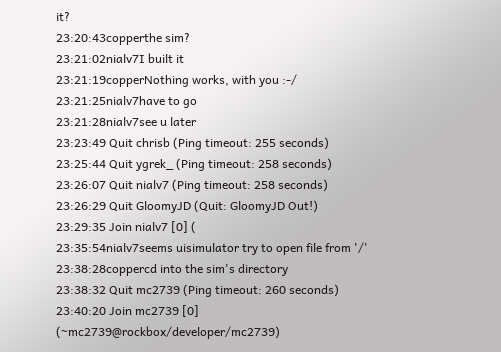it?
23:20:43copperthe sim?
23:21:02nialv7I built it
23:21:19copperNothing works, with you :-/
23:21:25nialv7have to go
23:21:28nialv7see u later
23:23:49 Quit chrisb (Ping timeout: 255 seconds)
23:25:44 Quit ygrek_ (Ping timeout: 258 seconds)
23:26:07 Quit nialv7 (Ping timeout: 258 seconds)
23:26:29 Quit GloomyJD (Quit: GloomyJD Out!)
23:29:35 Join nialv7 [0] (
23:35:54nialv7seems uisimulator try to open file from '/'
23:38:28coppercd into the sim's directory
23:38:32 Quit mc2739 (Ping timeout: 260 seconds)
23:40:20 Join mc2739 [0] (~mc2739@rockbox/developer/mc2739)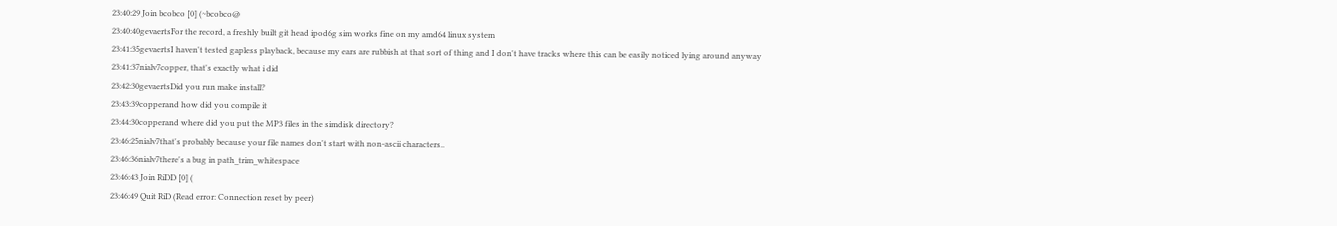23:40:29 Join bcobco [0] (~bcobco@
23:40:40gevaertsFor the record, a freshly built git head ipod6g sim works fine on my amd64 linux system
23:41:35gevaertsI haven't tested gapless playback, because my ears are rubbish at that sort of thing and I don't have tracks where this can be easily noticed lying around anyway
23:41:37nialv7copper, that's exactly what i did
23:42:30gevaertsDid you run make install?
23:43:39copperand how did you compile it
23:44:30copperand where did you put the MP3 files in the simdisk directory?
23:46:25nialv7that's probably because your file names don't start with non-ascii characters..
23:46:36nialv7there's a bug in path_trim_whitespace
23:46:43 Join RiDD [0] (
23:46:49 Quit RiD (Read error: Connection reset by peer)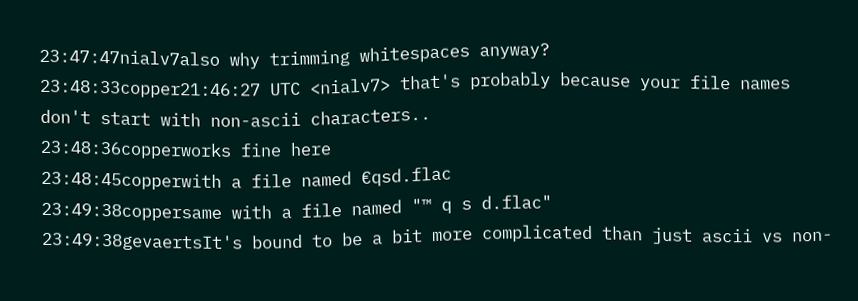23:47:47nialv7also why trimming whitespaces anyway?
23:48:33copper21:46:27 UTC <nialv7> that's probably because your file names don't start with non-ascii characters..
23:48:36copperworks fine here
23:48:45copperwith a file named €qsd.flac
23:49:38coppersame with a file named "™ q s d.flac"
23:49:38gevaertsIt's bound to be a bit more complicated than just ascii vs non-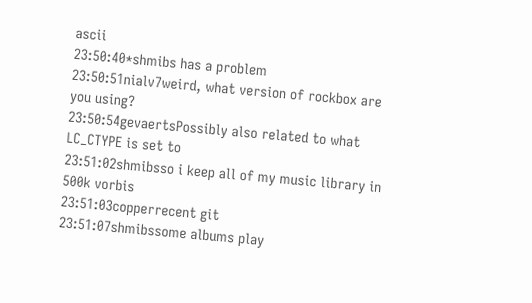ascii
23:50:40*shmibs has a problem
23:50:51nialv7weird, what version of rockbox are you using?
23:50:54gevaertsPossibly also related to what LC_CTYPE is set to
23:51:02shmibsso i keep all of my music library in 500k vorbis
23:51:03copperrecent git
23:51:07shmibssome albums play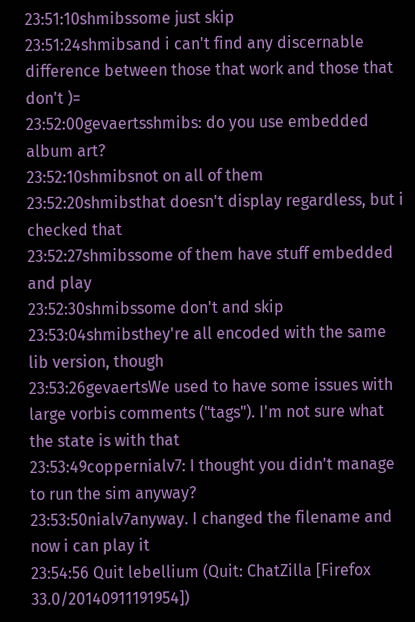23:51:10shmibssome just skip
23:51:24shmibsand i can't find any discernable difference between those that work and those that don't )=
23:52:00gevaertsshmibs: do you use embedded album art?
23:52:10shmibsnot on all of them
23:52:20shmibsthat doesn't display regardless, but i checked that
23:52:27shmibssome of them have stuff embedded and play
23:52:30shmibssome don't and skip
23:53:04shmibsthey're all encoded with the same lib version, though
23:53:26gevaertsWe used to have some issues with large vorbis comments ("tags"). I'm not sure what the state is with that
23:53:49coppernialv7: I thought you didn't manage to run the sim anyway?
23:53:50nialv7anyway. I changed the filename and now i can play it
23:54:56 Quit lebellium (Quit: ChatZilla [Firefox 33.0/20140911191954])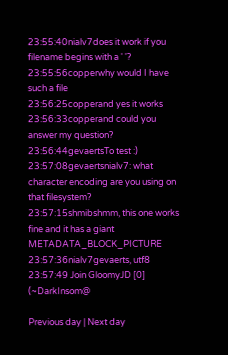23:55:40nialv7does it work if you filename begins with a ' '?
23:55:56copperwhy would I have such a file
23:56:25copperand yes it works
23:56:33copperand could you answer my question?
23:56:44gevaertsTo test :)
23:57:08gevaertsnialv7: what character encoding are you using on that filesystem?
23:57:15shmibshmm, this one works fine and it has a giant METADATA_BLOCK_PICTURE
23:57:36nialv7gevaerts, utf8
23:57:49 Join GloomyJD [0] (~DarkInsom@

Previous day | Next day